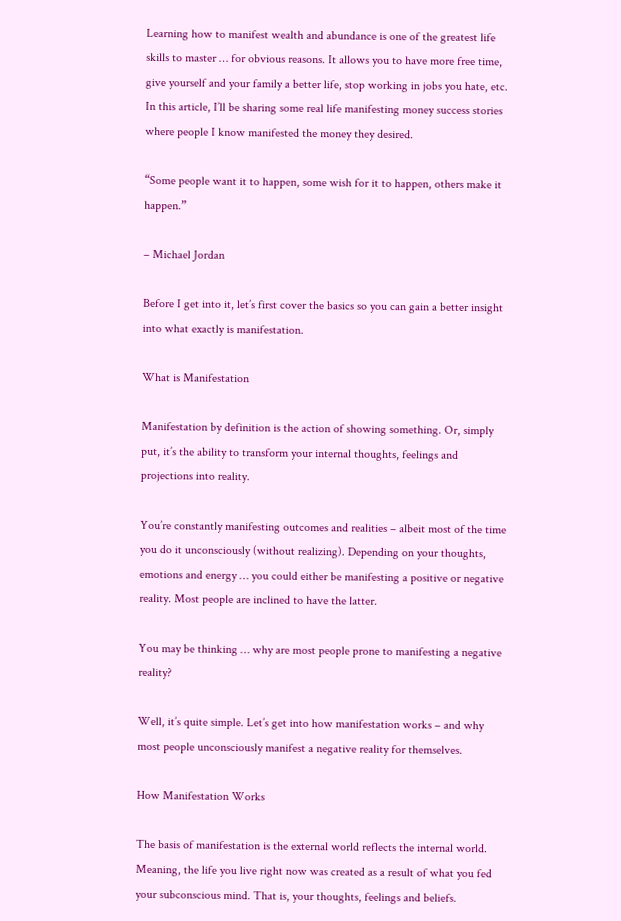Learning how to manifest wealth and abundance is one of the greatest life skills to master … for obvious reasons. It allows you to have more free time, give yourself and your family a better life, stop working in jobs you hate, etc. In this article, I’ll be sharing some real life manifesting money success stories where people I know manifested the money they desired.

“Some people want it to happen, some wish for it to happen, others make it happen.”

– Michael Jordan

Before I get into it, let’s first cover the basics so you can gain a better insight into what exactly is manifestation.

What is Manifestation

Manifestation by definition is the action of showing something. Or, simply put, it’s the ability to transform your internal thoughts, feelings and projections into reality.

You’re constantly manifesting outcomes and realities – albeit most of the time you do it unconsciously (without realizing). Depending on your thoughts, emotions and energy … you could either be manifesting a positive or negative reality. Most people are inclined to have the latter.

You may be thinking … why are most people prone to manifesting a negative reality?

Well, it’s quite simple. Let’s get into how manifestation works – and why most people unconsciously manifest a negative reality for themselves.

How Manifestation Works

The basis of manifestation is the external world reflects the internal world. Meaning, the life you live right now was created as a result of what you fed your subconscious mind. That is, your thoughts, feelings and beliefs.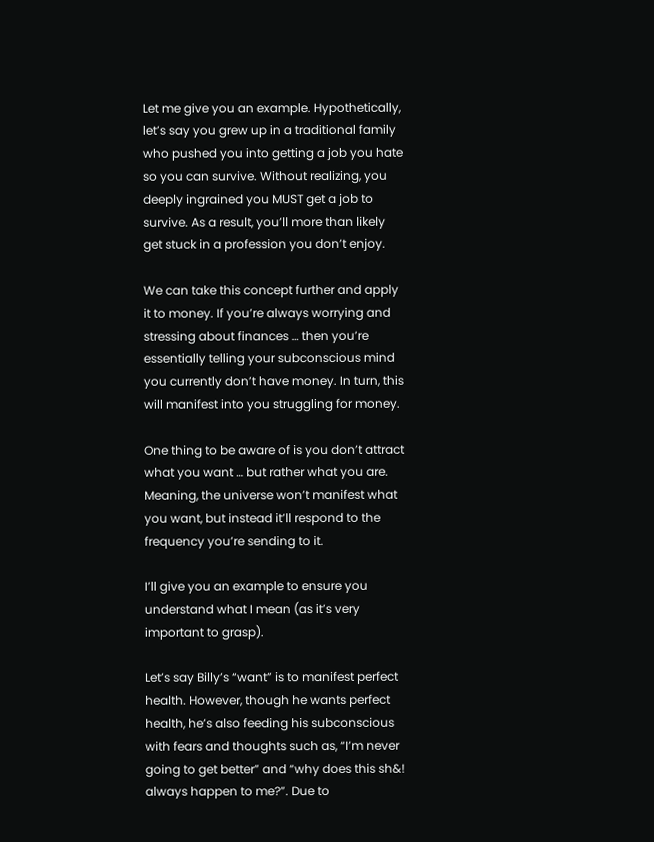Let me give you an example. Hypothetically, let’s say you grew up in a traditional family who pushed you into getting a job you hate so you can survive. Without realizing, you deeply ingrained you MUST get a job to survive. As a result, you’ll more than likely get stuck in a profession you don’t enjoy.

We can take this concept further and apply it to money. If you’re always worrying and stressing about finances … then you’re essentially telling your subconscious mind you currently don’t have money. In turn, this will manifest into you struggling for money.

One thing to be aware of is you don’t attract what you want … but rather what you are. Meaning, the universe won’t manifest what you want, but instead it’ll respond to the frequency you’re sending to it.

I’ll give you an example to ensure you understand what I mean (as it’s very important to grasp).

Let’s say Billy’s “want” is to manifest perfect health. However, though he wants perfect health, he’s also feeding his subconscious with fears and thoughts such as, “I’m never going to get better” and “why does this sh&! always happen to me?”. Due to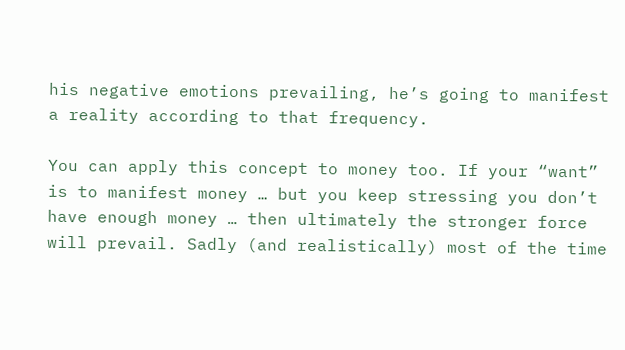his negative emotions prevailing, he’s going to manifest a reality according to that frequency.

You can apply this concept to money too. If your “want” is to manifest money … but you keep stressing you don’t have enough money … then ultimately the stronger force will prevail. Sadly (and realistically) most of the time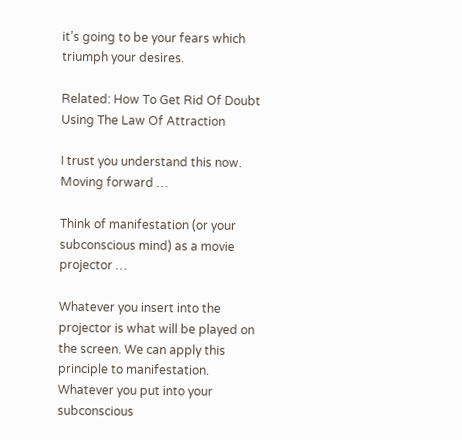it’s going to be your fears which triumph your desires.

Related: How To Get Rid Of Doubt Using The Law Of Attraction

I trust you understand this now. Moving forward …

Think of manifestation (or your subconscious mind) as a movie projector …

Whatever you insert into the projector is what will be played on the screen. We can apply this principle to manifestation. Whatever you put into your subconscious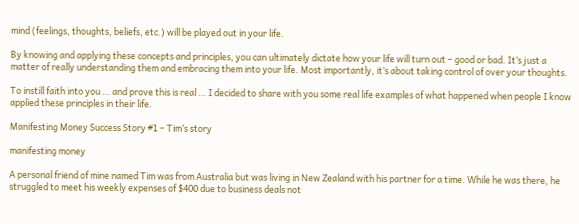mind (feelings, thoughts, beliefs, etc.) will be played out in your life.

By knowing and applying these concepts and principles, you can ultimately dictate how your life will turn out – good or bad. It’s just a matter of really understanding them and embracing them into your life. Most importantly, it’s about taking control of over your thoughts.

To instill faith into you … and prove this is real … I decided to share with you some real life examples of what happened when people I know applied these principles in their life.

Manifesting Money Success Story #1 – Tim’s story

manifesting money

A personal friend of mine named Tim was from Australia but was living in New Zealand with his partner for a time. While he was there, he struggled to meet his weekly expenses of $400 due to business deals not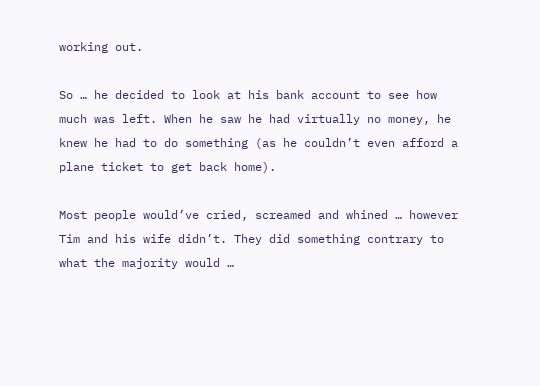working out.

So … he decided to look at his bank account to see how much was left. When he saw he had virtually no money, he knew he had to do something (as he couldn’t even afford a plane ticket to get back home).

Most people would’ve cried, screamed and whined … however Tim and his wife didn’t. They did something contrary to what the majority would …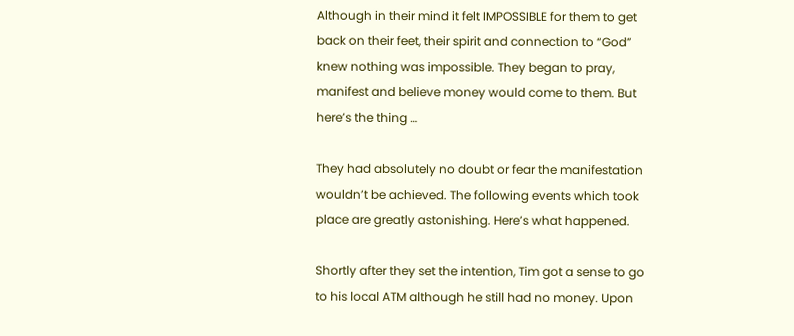Although in their mind it felt IMPOSSIBLE for them to get back on their feet, their spirit and connection to “God” knew nothing was impossible. They began to pray, manifest and believe money would come to them. But here’s the thing …

They had absolutely no doubt or fear the manifestation wouldn’t be achieved. The following events which took place are greatly astonishing. Here’s what happened.

Shortly after they set the intention, Tim got a sense to go to his local ATM although he still had no money. Upon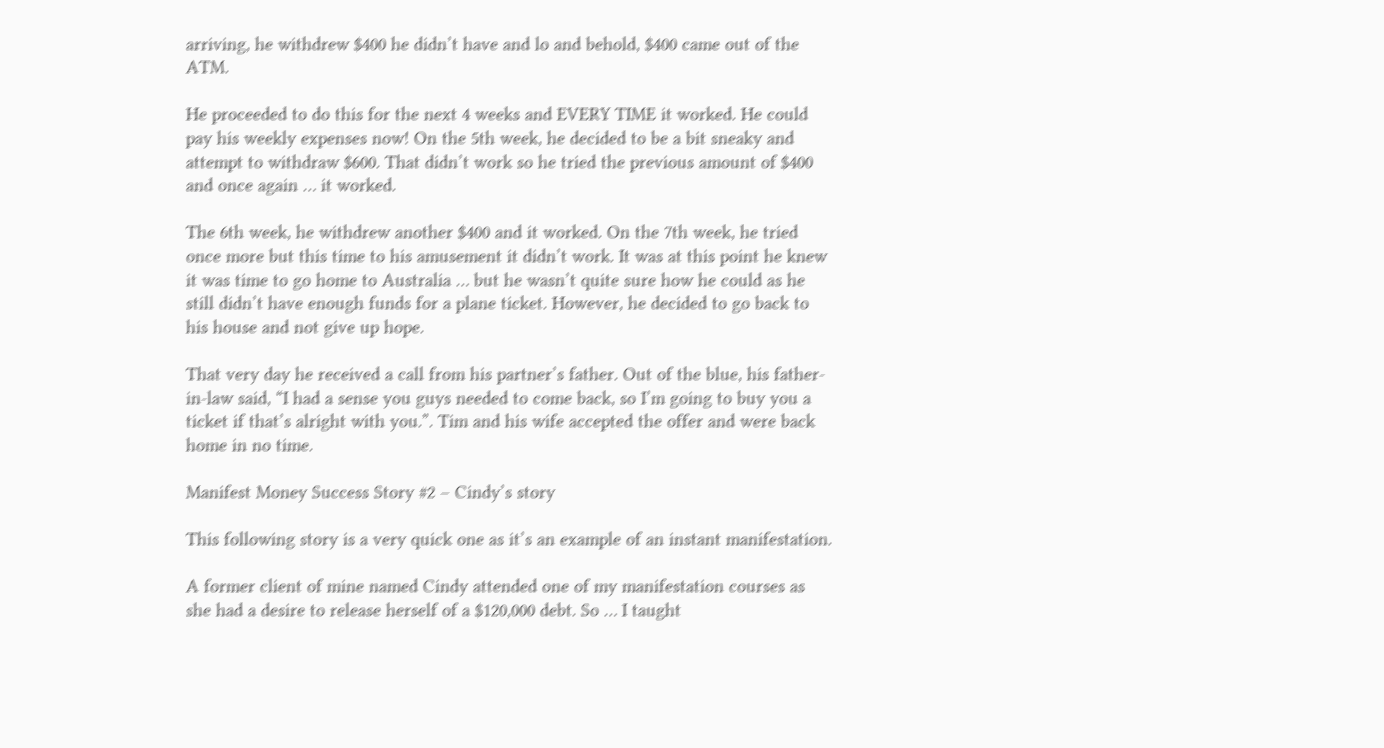arriving, he withdrew $400 he didn’t have and lo and behold, $400 came out of the ATM.

He proceeded to do this for the next 4 weeks and EVERY TIME it worked. He could pay his weekly expenses now! On the 5th week, he decided to be a bit sneaky and attempt to withdraw $600. That didn’t work so he tried the previous amount of $400 and once again … it worked.

The 6th week, he withdrew another $400 and it worked. On the 7th week, he tried once more but this time to his amusement it didn’t work. It was at this point he knew it was time to go home to Australia … but he wasn’t quite sure how he could as he still didn’t have enough funds for a plane ticket. However, he decided to go back to his house and not give up hope.

That very day he received a call from his partner’s father. Out of the blue, his father-in-law said, “I had a sense you guys needed to come back, so I’m going to buy you a ticket if that’s alright with you.”. Tim and his wife accepted the offer and were back home in no time.

Manifest Money Success Story #2 – Cindy’s story

This following story is a very quick one as it’s an example of an instant manifestation.

A former client of mine named Cindy attended one of my manifestation courses as she had a desire to release herself of a $120,000 debt. So … I taught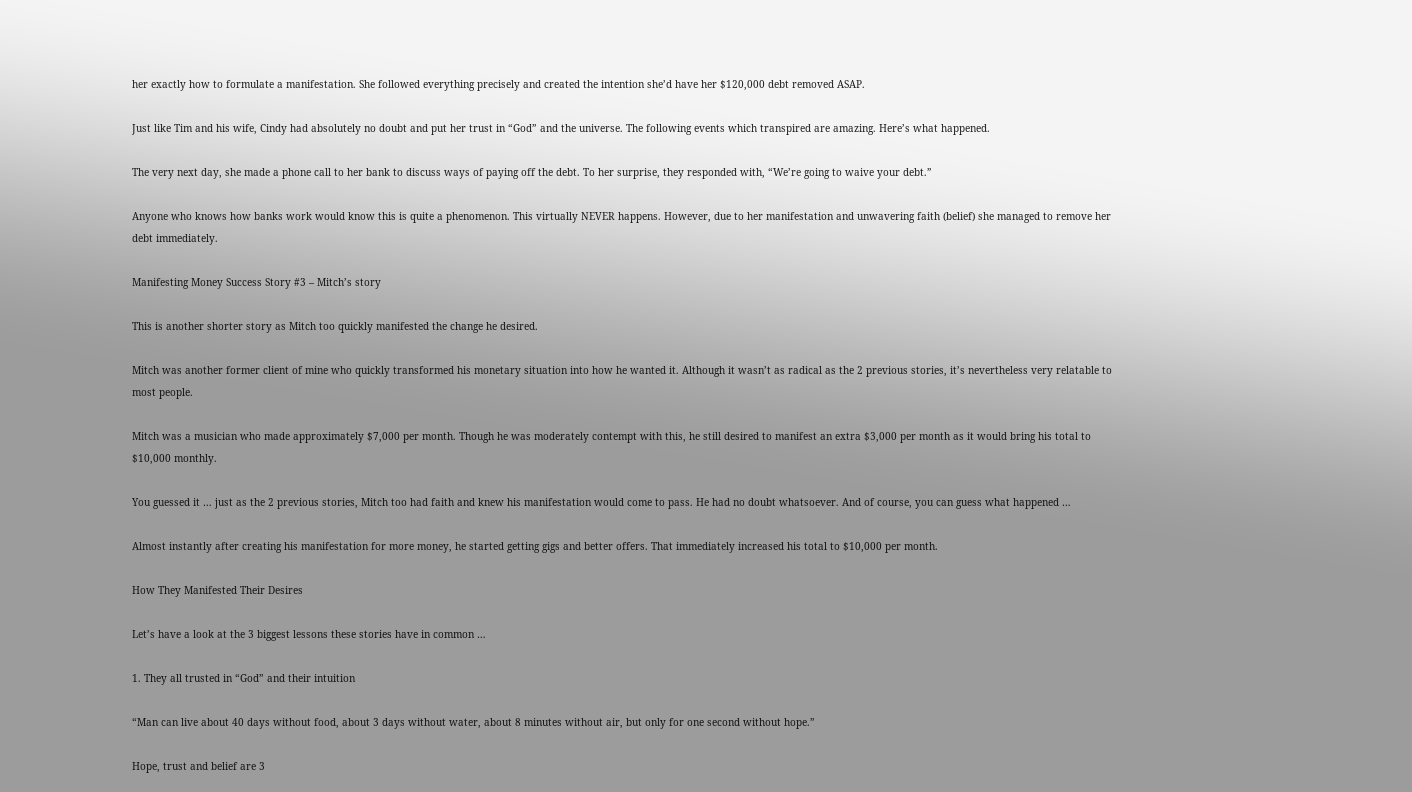her exactly how to formulate a manifestation. She followed everything precisely and created the intention she’d have her $120,000 debt removed ASAP.

Just like Tim and his wife, Cindy had absolutely no doubt and put her trust in “God” and the universe. The following events which transpired are amazing. Here’s what happened.

The very next day, she made a phone call to her bank to discuss ways of paying off the debt. To her surprise, they responded with, “We’re going to waive your debt.”

Anyone who knows how banks work would know this is quite a phenomenon. This virtually NEVER happens. However, due to her manifestation and unwavering faith (belief) she managed to remove her debt immediately.

Manifesting Money Success Story #3 – Mitch’s story

This is another shorter story as Mitch too quickly manifested the change he desired.

Mitch was another former client of mine who quickly transformed his monetary situation into how he wanted it. Although it wasn’t as radical as the 2 previous stories, it’s nevertheless very relatable to most people.

Mitch was a musician who made approximately $7,000 per month. Though he was moderately contempt with this, he still desired to manifest an extra $3,000 per month as it would bring his total to $10,000 monthly.

You guessed it … just as the 2 previous stories, Mitch too had faith and knew his manifestation would come to pass. He had no doubt whatsoever. And of course, you can guess what happened …

Almost instantly after creating his manifestation for more money, he started getting gigs and better offers. That immediately increased his total to $10,000 per month.

How They Manifested Their Desires

Let’s have a look at the 3 biggest lessons these stories have in common …

1. They all trusted in “God” and their intuition

“Man can live about 40 days without food, about 3 days without water, about 8 minutes without air, but only for one second without hope.”

Hope, trust and belief are 3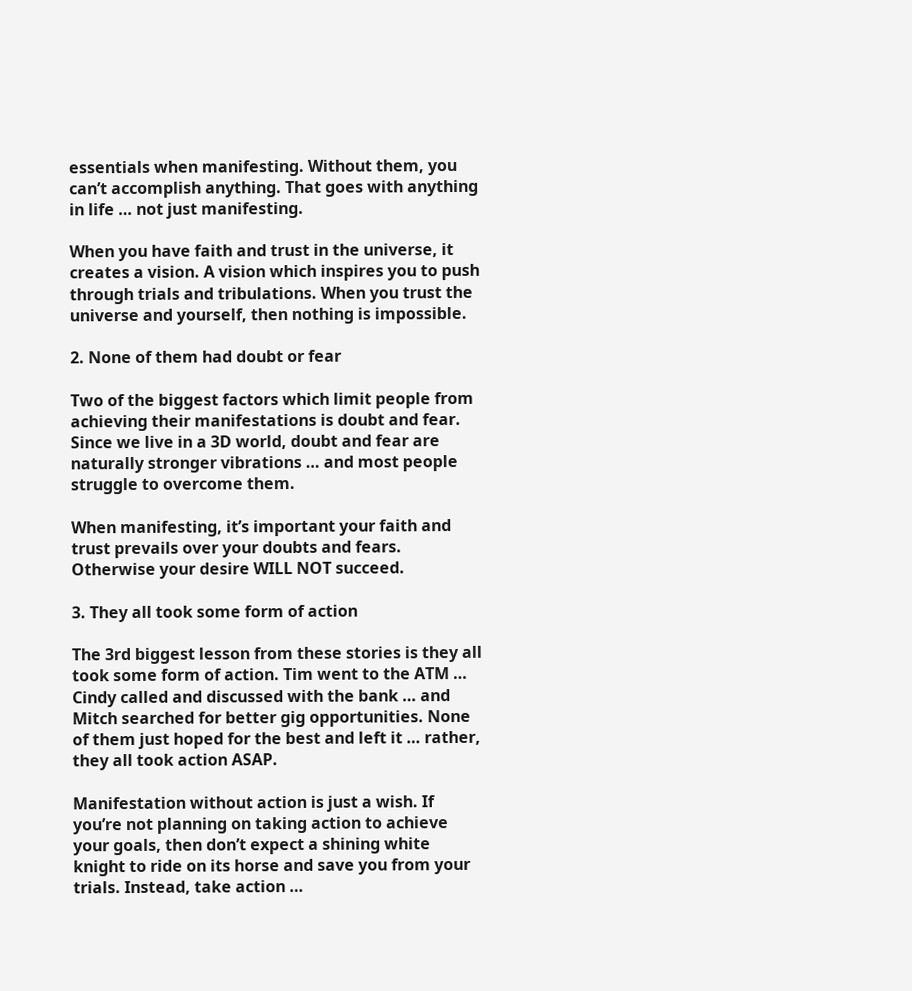essentials when manifesting. Without them, you can’t accomplish anything. That goes with anything in life … not just manifesting.

When you have faith and trust in the universe, it creates a vision. A vision which inspires you to push through trials and tribulations. When you trust the universe and yourself, then nothing is impossible.

2. None of them had doubt or fear

Two of the biggest factors which limit people from achieving their manifestations is doubt and fear. Since we live in a 3D world, doubt and fear are naturally stronger vibrations … and most people struggle to overcome them.

When manifesting, it’s important your faith and trust prevails over your doubts and fears. Otherwise your desire WILL NOT succeed.

3. They all took some form of action

The 3rd biggest lesson from these stories is they all took some form of action. Tim went to the ATM … Cindy called and discussed with the bank … and Mitch searched for better gig opportunities. None of them just hoped for the best and left it … rather, they all took action ASAP.

Manifestation without action is just a wish. If you’re not planning on taking action to achieve your goals, then don’t expect a shining white knight to ride on its horse and save you from your trials. Instead, take action …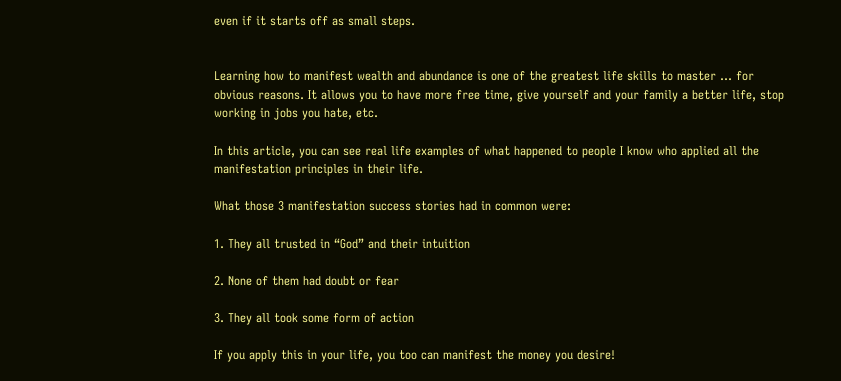even if it starts off as small steps.


Learning how to manifest wealth and abundance is one of the greatest life skills to master … for obvious reasons. It allows you to have more free time, give yourself and your family a better life, stop working in jobs you hate, etc.

In this article, you can see real life examples of what happened to people I know who applied all the manifestation principles in their life.

What those 3 manifestation success stories had in common were:

1. They all trusted in “God” and their intuition

2. None of them had doubt or fear

3. They all took some form of action

If you apply this in your life, you too can manifest the money you desire!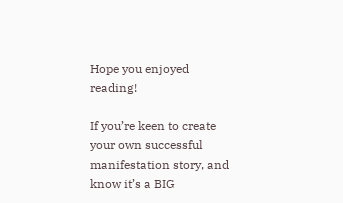Hope you enjoyed reading!

If you’re keen to create your own successful manifestation story, and know it’s a BIG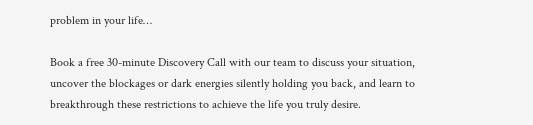problem in your life…

Book a free 30-minute Discovery Call with our team to discuss your situation, uncover the blockages or dark energies silently holding you back, and learn to breakthrough these restrictions to achieve the life you truly desire.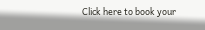Click here to book your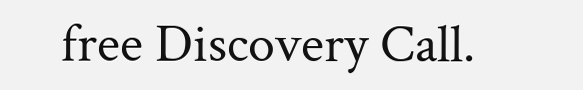free Discovery Call.